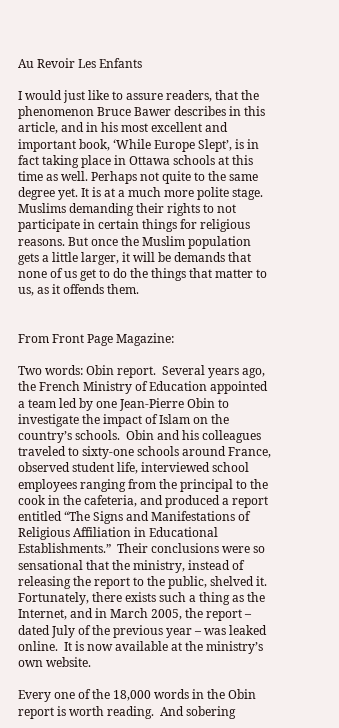Au Revoir Les Enfants

I would just like to assure readers, that the phenomenon Bruce Bawer describes in this article, and in his most excellent and important book, ‘While Europe Slept’, is in fact taking place in Ottawa schools at this time as well. Perhaps not quite to the same degree yet. It is at a much more polite stage. Muslims demanding their rights to not participate in certain things for religious reasons. But once the Muslim population gets a little larger, it will be demands that none of us get to do the things that matter to us, as it offends them.


From Front Page Magazine:

Two words: Obin report.  Several years ago, the French Ministry of Education appointed a team led by one Jean-Pierre Obin to investigate the impact of Islam on the country’s schools.  Obin and his colleagues traveled to sixty-one schools around France, observed student life, interviewed school employees ranging from the principal to the cook in the cafeteria, and produced a report entitled “The Signs and Manifestations of Religious Affiliation in Educational Establishments.”  Their conclusions were so sensational that the ministry, instead of releasing the report to the public, shelved it.  Fortunately, there exists such a thing as the Internet, and in March 2005, the report – dated July of the previous year – was leaked online.  It is now available at the ministry’s own website.

Every one of the 18,000 words in the Obin report is worth reading.  And sobering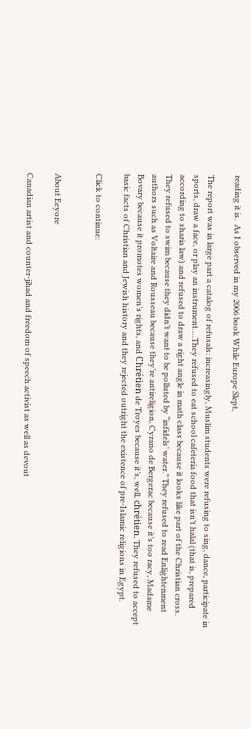reading it is.  As I observed in my 2006 book While Europe Slept,

The report was in large part a catalog of refusals: increasingly, Muslim students were refusing to sing, dance, participate in sports, draw a face, or play an instrument….They refused to eat school cafeteria food that isn’t halal (that is, prepared according to sharia law) and refused to draw a right angle in math class because it looks like part of the Christian cross. They refused to swim because they didn’t want to be polluted by “infidels’ water.” They refused to read Enlightenment authors such as Voltaire and Rousseau because they’re antireligion, Cyrano de Bergerac because it’s too racy, Madame Bovary because it promotes women’s rights, and Chrétien de Troyes because it’s, well, chrétien. They refused to accept basic facts of Christian and Jewish history and they rejected outright the existence of pre-Islamic religions in Egypt.

Click to continue:


About Eeyore

Canadian artist and counter-jihad and freedom of speech activist as well as devout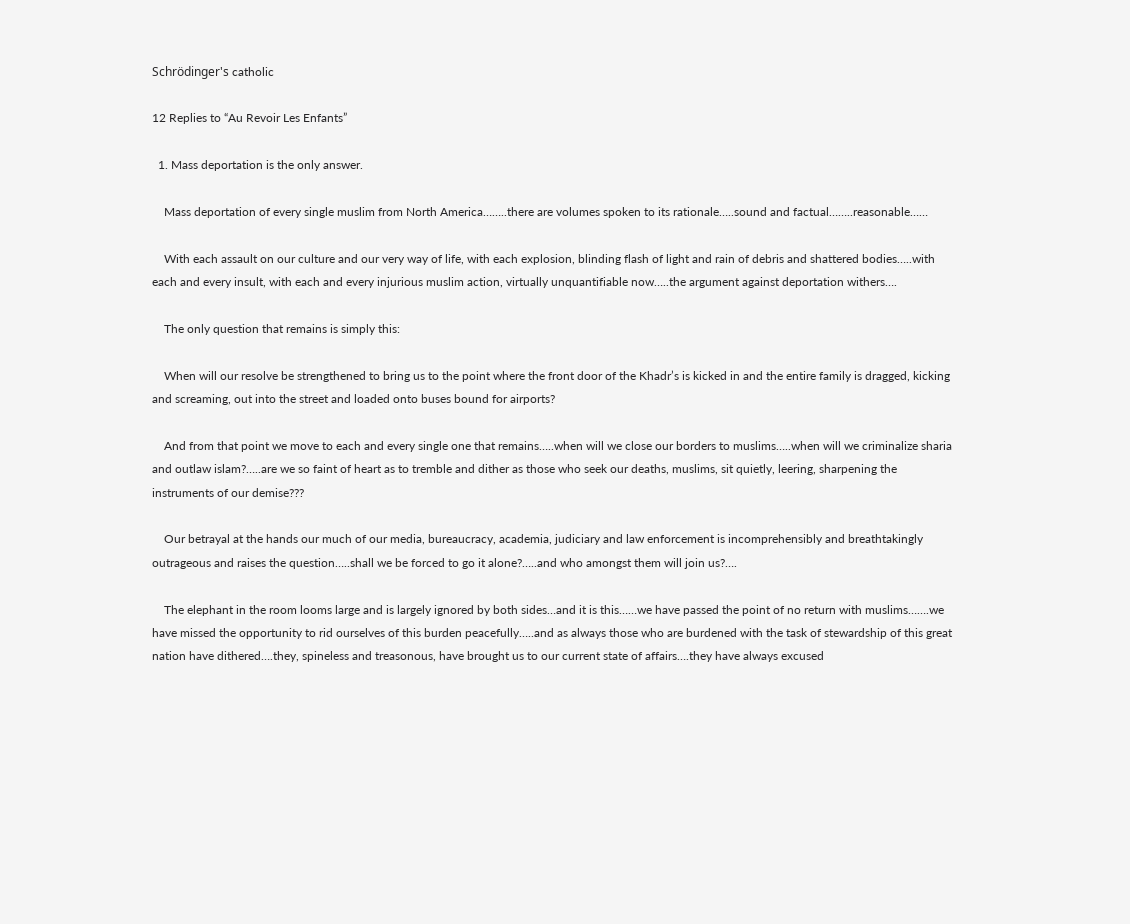Schrödinger's catholic

12 Replies to “Au Revoir Les Enfants”

  1. Mass deportation is the only answer.

    Mass deportation of every single muslim from North America……..there are volumes spoken to its rationale…..sound and factual……..reasonable……

    With each assault on our culture and our very way of life, with each explosion, blinding flash of light and rain of debris and shattered bodies…..with each and every insult, with each and every injurious muslim action, virtually unquantifiable now…..the argument against deportation withers….

    The only question that remains is simply this:

    When will our resolve be strengthened to bring us to the point where the front door of the Khadr’s is kicked in and the entire family is dragged, kicking and screaming, out into the street and loaded onto buses bound for airports?

    And from that point we move to each and every single one that remains…..when will we close our borders to muslims…..when will we criminalize sharia and outlaw islam?…..are we so faint of heart as to tremble and dither as those who seek our deaths, muslims, sit quietly, leering, sharpening the instruments of our demise???

    Our betrayal at the hands our much of our media, bureaucracy, academia, judiciary and law enforcement is incomprehensibly and breathtakingly outrageous and raises the question…..shall we be forced to go it alone?…..and who amongst them will join us?….

    The elephant in the room looms large and is largely ignored by both sides…and it is this……we have passed the point of no return with muslims…….we have missed the opportunity to rid ourselves of this burden peacefully…..and as always those who are burdened with the task of stewardship of this great nation have dithered….they, spineless and treasonous, have brought us to our current state of affairs….they have always excused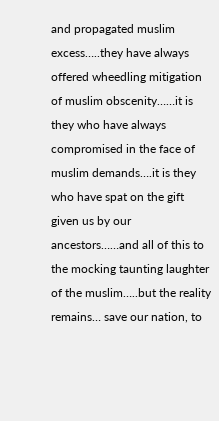and propagated muslim excess…..they have always offered wheedling mitigation of muslim obscenity……it is they who have always compromised in the face of muslim demands….it is they who have spat on the gift given us by our ancestors……and all of this to the mocking taunting laughter of the muslim…..but the reality remains… save our nation, to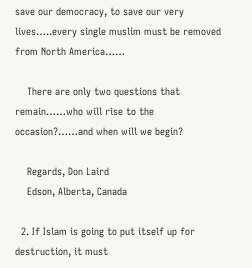save our democracy, to save our very lives…..every single muslim must be removed from North America……

    There are only two questions that remain……who will rise to the occasion?……and when will we begin?

    Regards, Don Laird
    Edson, Alberta, Canada

  2. If Islam is going to put itself up for destruction, it must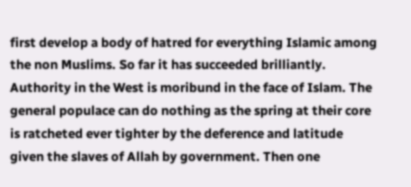first develop a body of hatred for everything Islamic among the non Muslims. So far it has succeeded brilliantly. Authority in the West is moribund in the face of Islam. The general populace can do nothing as the spring at their core is ratcheted ever tighter by the deference and latitude given the slaves of Allah by government. Then one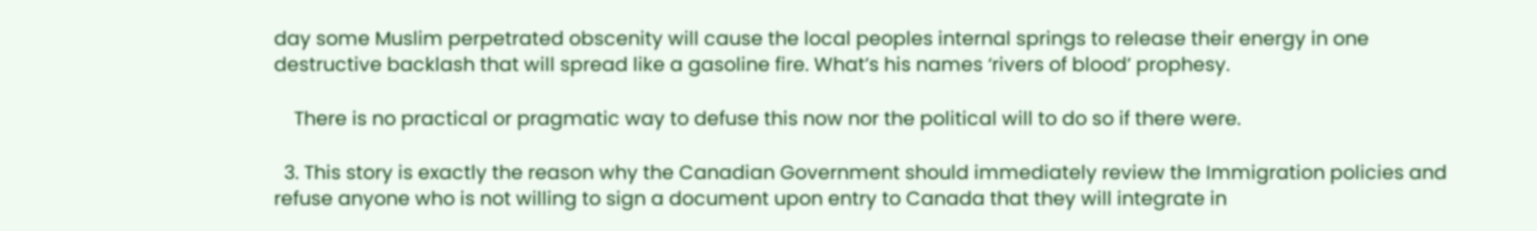day some Muslim perpetrated obscenity will cause the local peoples internal springs to release their energy in one destructive backlash that will spread like a gasoline fire. What’s his names ‘rivers of blood’ prophesy.

    There is no practical or pragmatic way to defuse this now nor the political will to do so if there were.

  3. This story is exactly the reason why the Canadian Government should immediately review the Immigration policies and refuse anyone who is not willing to sign a document upon entry to Canada that they will integrate in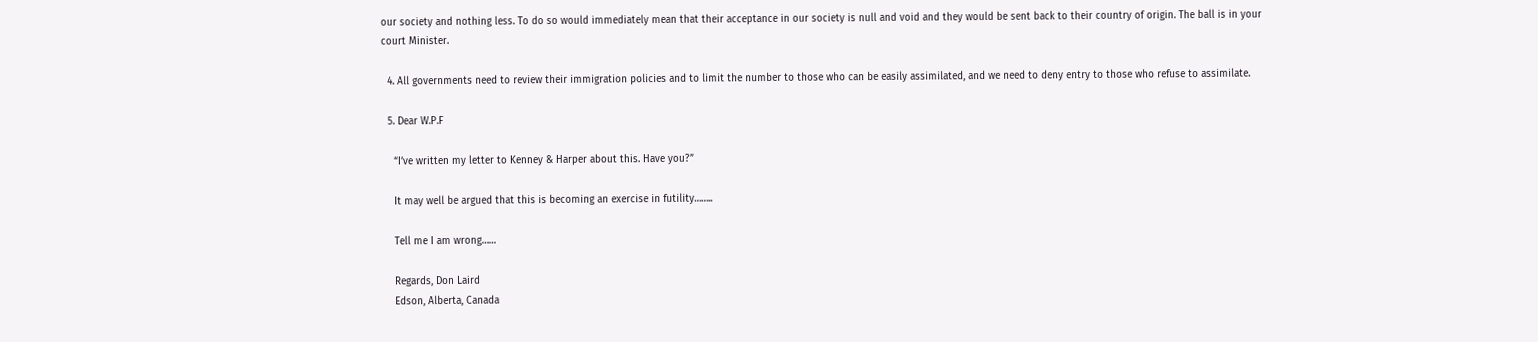our society and nothing less. To do so would immediately mean that their acceptance in our society is null and void and they would be sent back to their country of origin. The ball is in your court Minister.

  4. All governments need to review their immigration policies and to limit the number to those who can be easily assimilated, and we need to deny entry to those who refuse to assimilate.

  5. Dear W.P.F

    “I’ve written my letter to Kenney & Harper about this. Have you?”

    It may well be argued that this is becoming an exercise in futility……..

    Tell me I am wrong……

    Regards, Don Laird
    Edson, Alberta, Canada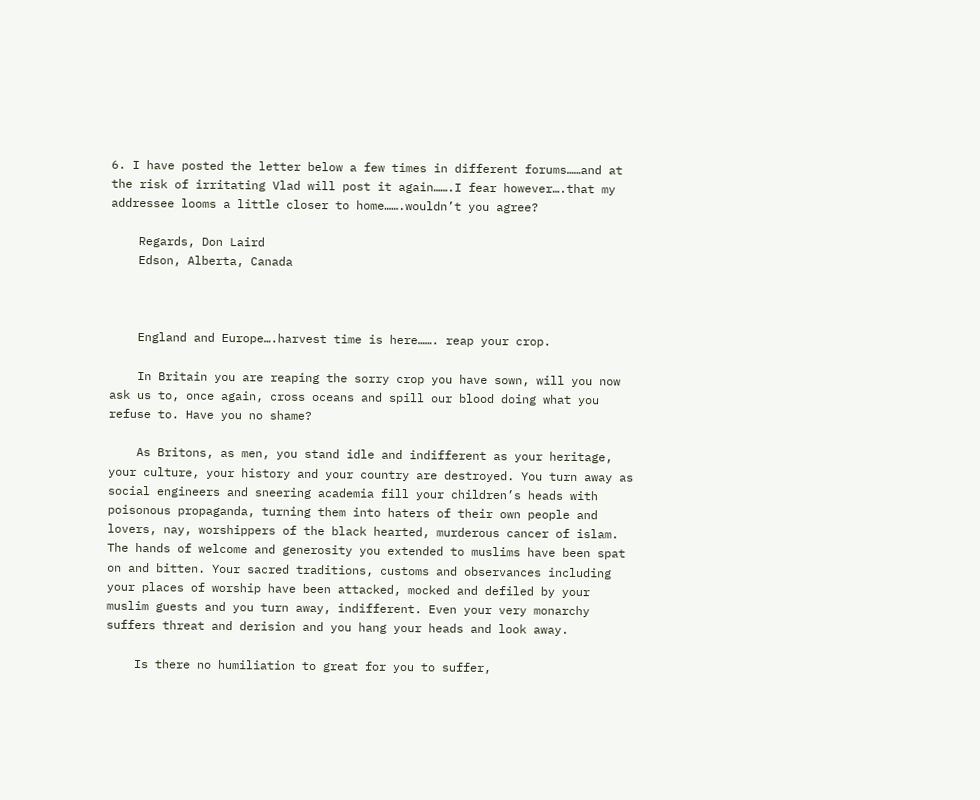6. I have posted the letter below a few times in different forums……and at the risk of irritating Vlad will post it again…….I fear however….that my addressee looms a little closer to home…….wouldn’t you agree?

    Regards, Don Laird
    Edson, Alberta, Canada



    England and Europe….harvest time is here……. reap your crop.

    In Britain you are reaping the sorry crop you have sown, will you now ask us to, once again, cross oceans and spill our blood doing what you refuse to. Have you no shame?

    As Britons, as men, you stand idle and indifferent as your heritage, your culture, your history and your country are destroyed. You turn away as social engineers and sneering academia fill your children’s heads with poisonous propaganda, turning them into haters of their own people and lovers, nay, worshippers of the black hearted, murderous cancer of islam. The hands of welcome and generosity you extended to muslims have been spat on and bitten. Your sacred traditions, customs and observances including your places of worship have been attacked, mocked and defiled by your muslim guests and you turn away, indifferent. Even your very monarchy suffers threat and derision and you hang your heads and look away.

    Is there no humiliation to great for you to suffer,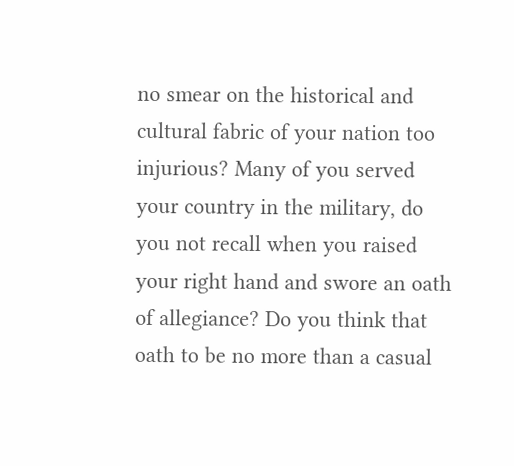no smear on the historical and cultural fabric of your nation too injurious? Many of you served your country in the military, do you not recall when you raised your right hand and swore an oath of allegiance? Do you think that oath to be no more than a casual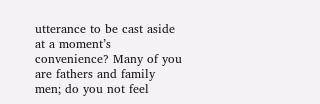utterance to be cast aside at a moment’s convenience? Many of you are fathers and family men; do you not feel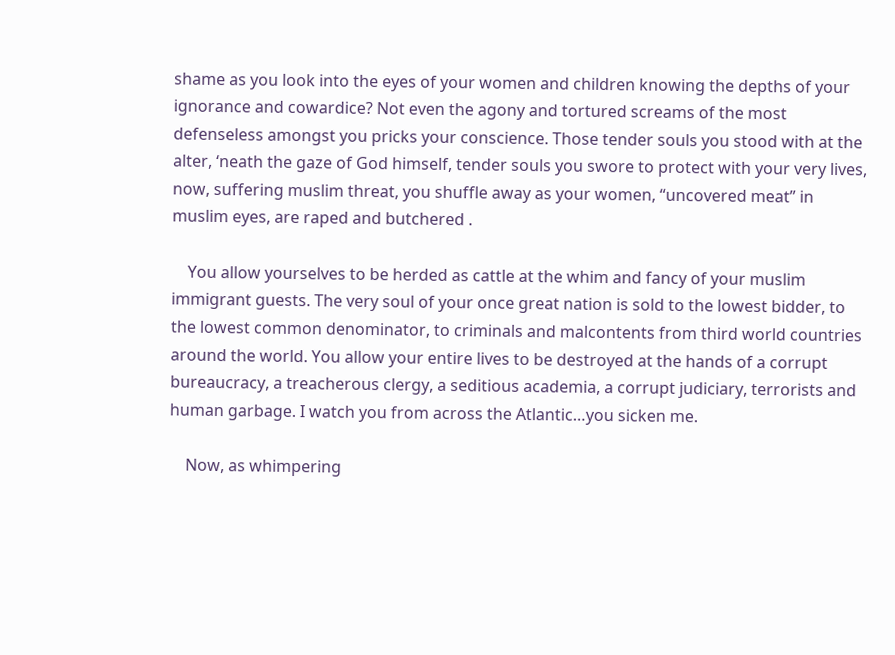shame as you look into the eyes of your women and children knowing the depths of your ignorance and cowardice? Not even the agony and tortured screams of the most defenseless amongst you pricks your conscience. Those tender souls you stood with at the alter, ‘neath the gaze of God himself, tender souls you swore to protect with your very lives, now, suffering muslim threat, you shuffle away as your women, “uncovered meat” in muslim eyes, are raped and butchered .

    You allow yourselves to be herded as cattle at the whim and fancy of your muslim immigrant guests. The very soul of your once great nation is sold to the lowest bidder, to the lowest common denominator, to criminals and malcontents from third world countries around the world. You allow your entire lives to be destroyed at the hands of a corrupt bureaucracy, a treacherous clergy, a seditious academia, a corrupt judiciary, terrorists and human garbage. I watch you from across the Atlantic…you sicken me.

    Now, as whimpering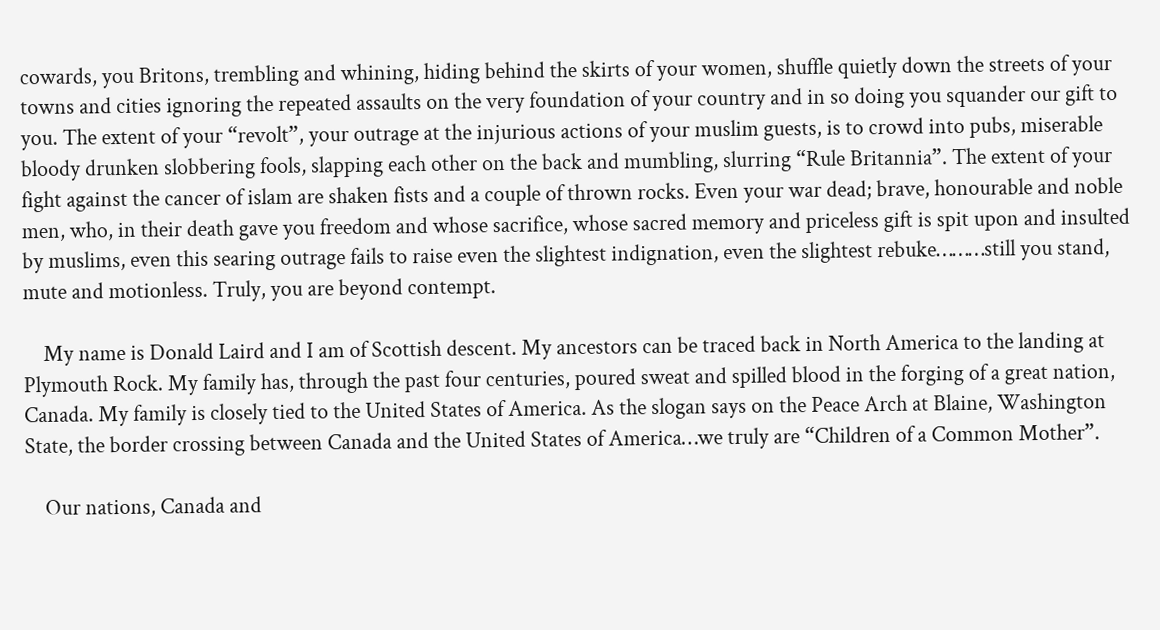cowards, you Britons, trembling and whining, hiding behind the skirts of your women, shuffle quietly down the streets of your towns and cities ignoring the repeated assaults on the very foundation of your country and in so doing you squander our gift to you. The extent of your “revolt”, your outrage at the injurious actions of your muslim guests, is to crowd into pubs, miserable bloody drunken slobbering fools, slapping each other on the back and mumbling, slurring “Rule Britannia”. The extent of your fight against the cancer of islam are shaken fists and a couple of thrown rocks. Even your war dead; brave, honourable and noble men, who, in their death gave you freedom and whose sacrifice, whose sacred memory and priceless gift is spit upon and insulted by muslims, even this searing outrage fails to raise even the slightest indignation, even the slightest rebuke………still you stand, mute and motionless. Truly, you are beyond contempt.

    My name is Donald Laird and I am of Scottish descent. My ancestors can be traced back in North America to the landing at Plymouth Rock. My family has, through the past four centuries, poured sweat and spilled blood in the forging of a great nation, Canada. My family is closely tied to the United States of America. As the slogan says on the Peace Arch at Blaine, Washington State, the border crossing between Canada and the United States of America…we truly are “Children of a Common Mother”.

    Our nations, Canada and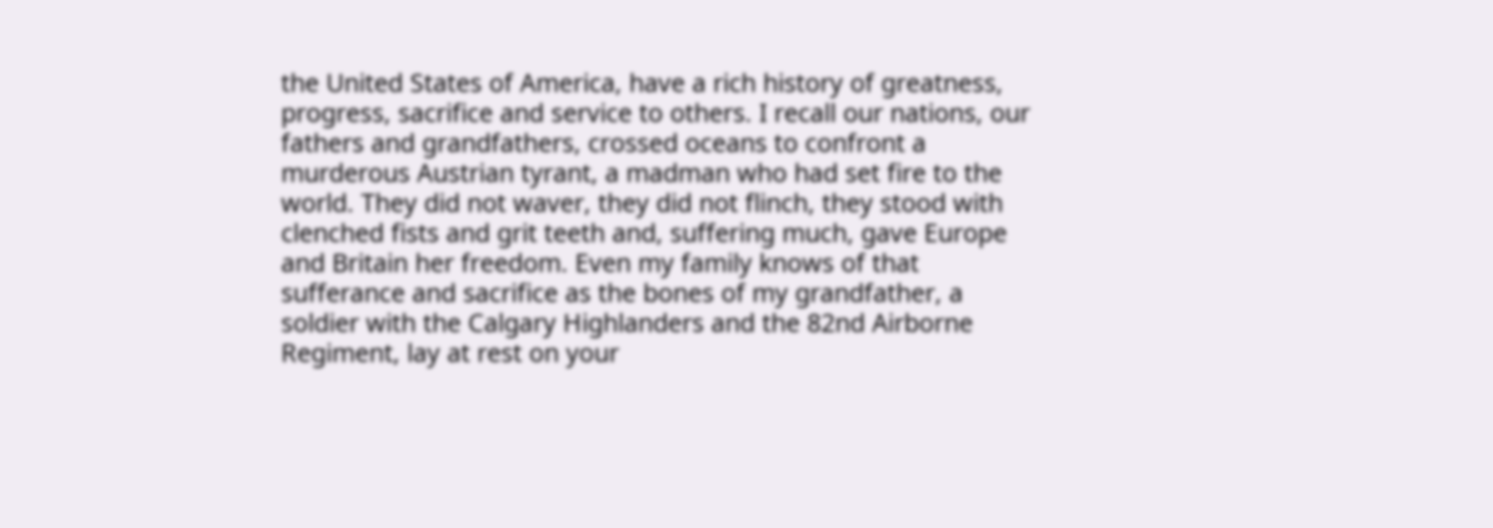the United States of America, have a rich history of greatness, progress, sacrifice and service to others. I recall our nations, our fathers and grandfathers, crossed oceans to confront a murderous Austrian tyrant, a madman who had set fire to the world. They did not waver, they did not flinch, they stood with clenched fists and grit teeth and, suffering much, gave Europe and Britain her freedom. Even my family knows of that sufferance and sacrifice as the bones of my grandfather, a soldier with the Calgary Highlanders and the 82nd Airborne Regiment, lay at rest on your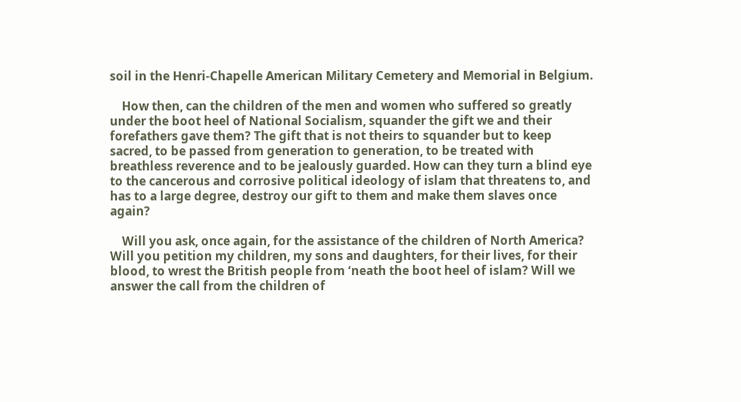soil in the Henri-Chapelle American Military Cemetery and Memorial in Belgium.

    How then, can the children of the men and women who suffered so greatly under the boot heel of National Socialism, squander the gift we and their forefathers gave them? The gift that is not theirs to squander but to keep sacred, to be passed from generation to generation, to be treated with breathless reverence and to be jealously guarded. How can they turn a blind eye to the cancerous and corrosive political ideology of islam that threatens to, and has to a large degree, destroy our gift to them and make them slaves once again?

    Will you ask, once again, for the assistance of the children of North America? Will you petition my children, my sons and daughters, for their lives, for their blood, to wrest the British people from ‘neath the boot heel of islam? Will we answer the call from the children of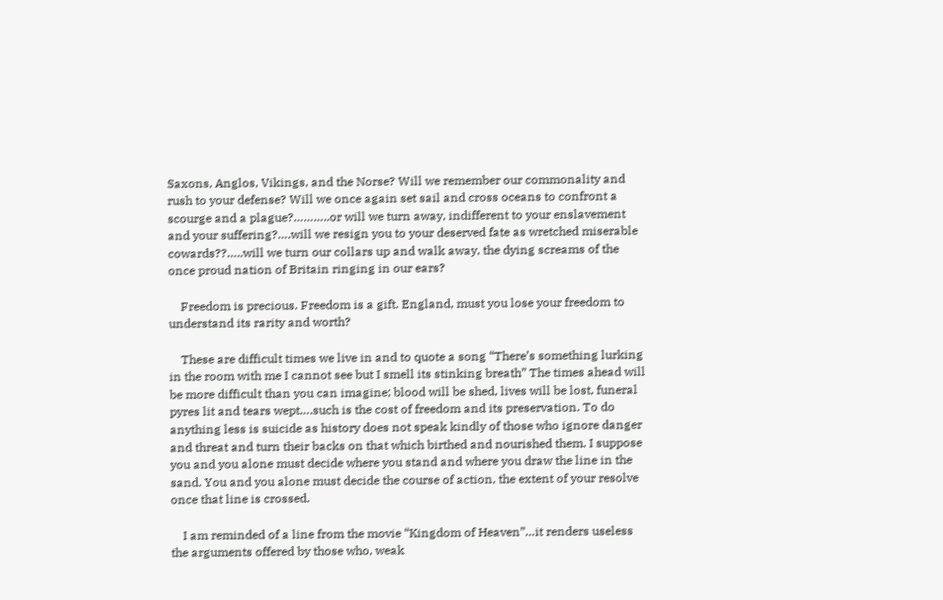Saxons, Anglos, Vikings, and the Norse? Will we remember our commonality and rush to your defense? Will we once again set sail and cross oceans to confront a scourge and a plague?………..or will we turn away, indifferent to your enslavement and your suffering?….will we resign you to your deserved fate as wretched miserable cowards??…..will we turn our collars up and walk away, the dying screams of the once proud nation of Britain ringing in our ears?

    Freedom is precious. Freedom is a gift. England, must you lose your freedom to understand its rarity and worth?

    These are difficult times we live in and to quote a song “There’s something lurking in the room with me I cannot see but I smell its stinking breath” The times ahead will be more difficult than you can imagine; blood will be shed, lives will be lost, funeral pyres lit and tears wept….such is the cost of freedom and its preservation. To do anything less is suicide as history does not speak kindly of those who ignore danger and threat and turn their backs on that which birthed and nourished them. I suppose you and you alone must decide where you stand and where you draw the line in the sand. You and you alone must decide the course of action, the extent of your resolve once that line is crossed.

    I am reminded of a line from the movie “Kingdom of Heaven”…it renders useless the arguments offered by those who, weak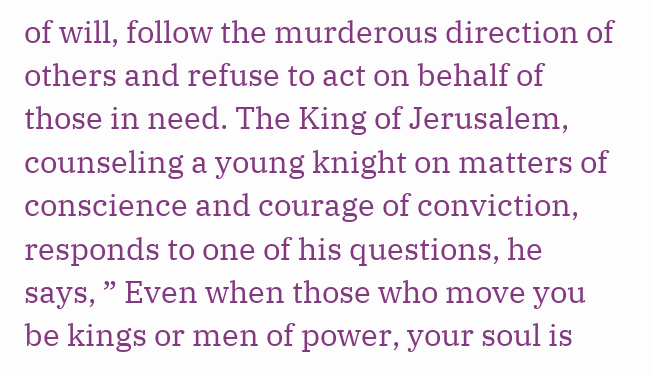of will, follow the murderous direction of others and refuse to act on behalf of those in need. The King of Jerusalem, counseling a young knight on matters of conscience and courage of conviction, responds to one of his questions, he says, ” Even when those who move you be kings or men of power, your soul is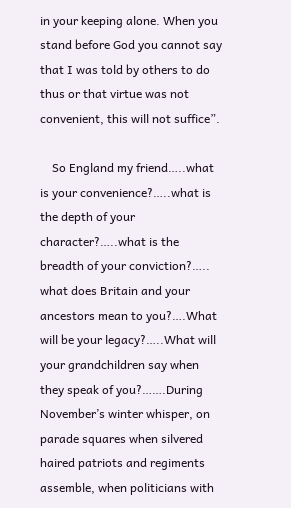in your keeping alone. When you stand before God you cannot say that I was told by others to do thus or that virtue was not convenient, this will not suffice”.

    So England my friend…..what is your convenience?…..what is the depth of your character?…..what is the breadth of your conviction?….. what does Britain and your ancestors mean to you?….What will be your legacy?…..What will your grandchildren say when they speak of you?…….During November’s winter whisper, on parade squares when silvered haired patriots and regiments assemble, when politicians with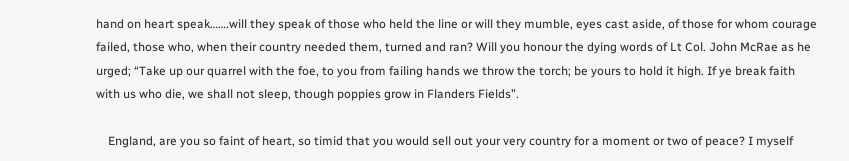hand on heart speak…….will they speak of those who held the line or will they mumble, eyes cast aside, of those for whom courage failed, those who, when their country needed them, turned and ran? Will you honour the dying words of Lt Col. John McRae as he urged; “Take up our quarrel with the foe, to you from failing hands we throw the torch; be yours to hold it high. If ye break faith with us who die, we shall not sleep, though poppies grow in Flanders Fields”.

    England, are you so faint of heart, so timid that you would sell out your very country for a moment or two of peace? I myself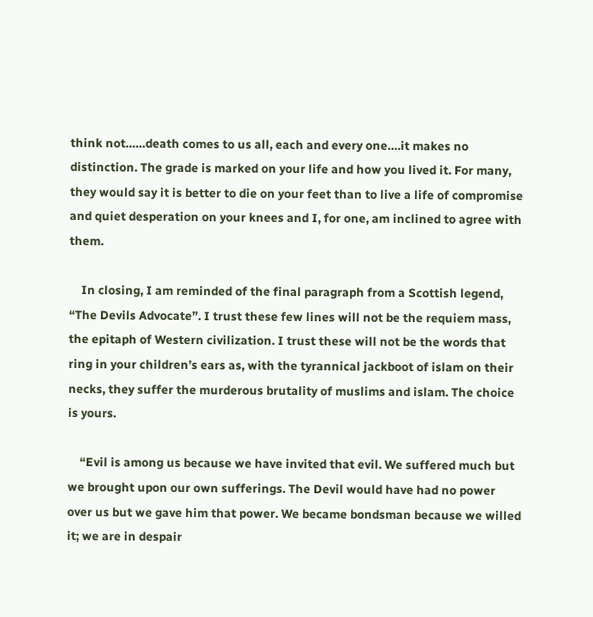think not……death comes to us all, each and every one….it makes no distinction. The grade is marked on your life and how you lived it. For many, they would say it is better to die on your feet than to live a life of compromise and quiet desperation on your knees and I, for one, am inclined to agree with them.

    In closing, I am reminded of the final paragraph from a Scottish legend, “The Devils Advocate”. I trust these few lines will not be the requiem mass, the epitaph of Western civilization. I trust these will not be the words that ring in your children’s ears as, with the tyrannical jackboot of islam on their necks, they suffer the murderous brutality of muslims and islam. The choice is yours.

    “Evil is among us because we have invited that evil. We suffered much but we brought upon our own sufferings. The Devil would have had no power over us but we gave him that power. We became bondsman because we willed it; we are in despair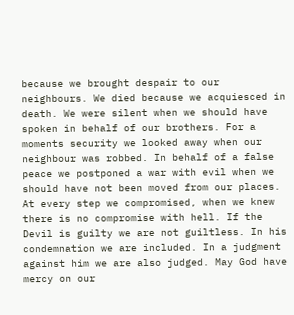because we brought despair to our neighbours. We died because we acquiesced in death. We were silent when we should have spoken in behalf of our brothers. For a moments security we looked away when our neighbour was robbed. In behalf of a false peace we postponed a war with evil when we should have not been moved from our places. At every step we compromised, when we knew there is no compromise with hell. If the Devil is guilty we are not guiltless. In his condemnation we are included. In a judgment against him we are also judged. May God have mercy on our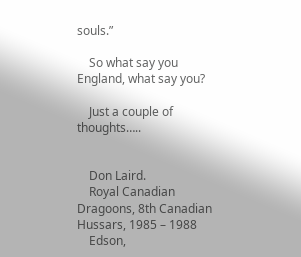souls.”

    So what say you England, what say you?

    Just a couple of thoughts…..


    Don Laird.
    Royal Canadian Dragoons, 8th Canadian Hussars, 1985 – 1988
    Edson,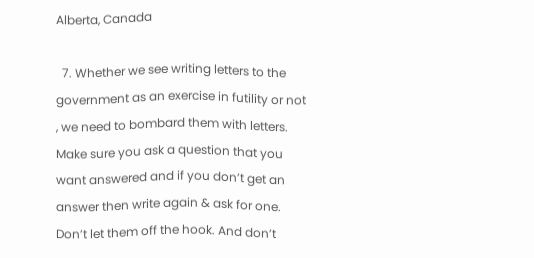Alberta, Canada

  7. Whether we see writing letters to the government as an exercise in futility or not , we need to bombard them with letters. Make sure you ask a question that you want answered and if you don’t get an answer then write again & ask for one. Don’t let them off the hook. And don’t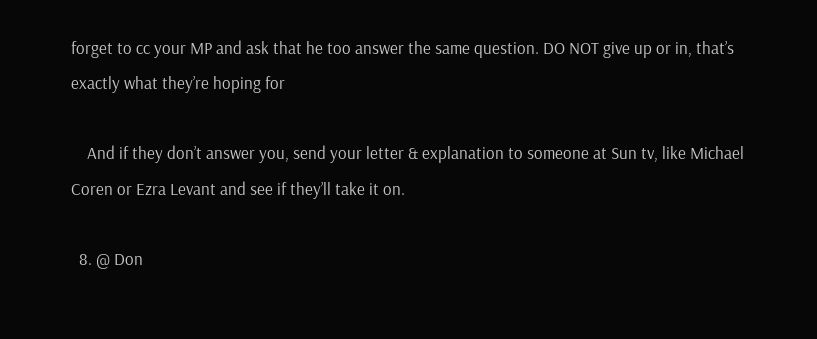forget to cc your MP and ask that he too answer the same question. DO NOT give up or in, that’s exactly what they’re hoping for

    And if they don’t answer you, send your letter & explanation to someone at Sun tv, like Michael Coren or Ezra Levant and see if they’ll take it on.

  8. @ Don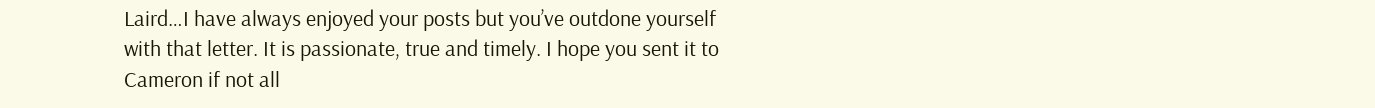Laird…I have always enjoyed your posts but you’ve outdone yourself with that letter. It is passionate, true and timely. I hope you sent it to Cameron if not all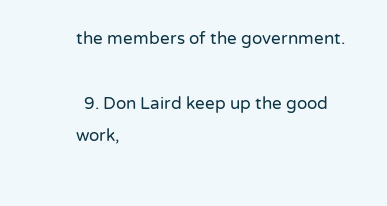the members of the government.

  9. Don Laird keep up the good work,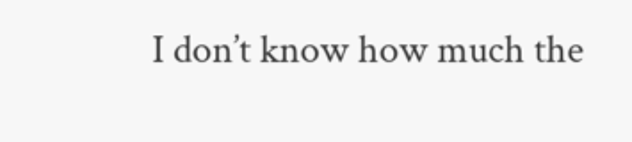I don’t know how much the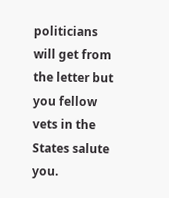politicians will get from the letter but you fellow vets in the States salute you.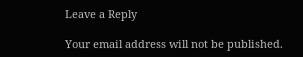Leave a Reply

Your email address will not be published.